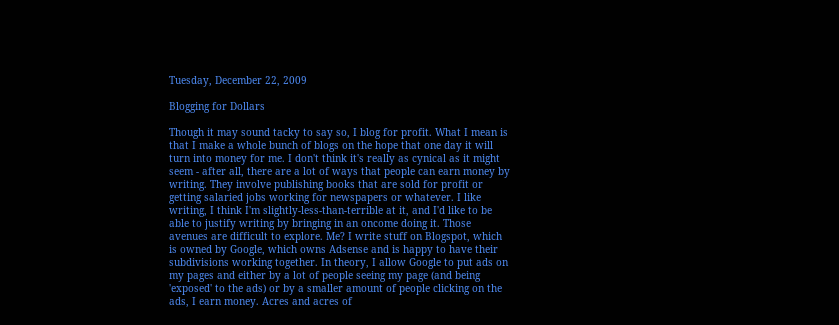Tuesday, December 22, 2009

Blogging for Dollars

Though it may sound tacky to say so, I blog for profit. What I mean is that I make a whole bunch of blogs on the hope that one day it will turn into money for me. I don't think it's really as cynical as it might seem - after all, there are a lot of ways that people can earn money by writing. They involve publishing books that are sold for profit or getting salaried jobs working for newspapers or whatever. I like writing, I think I'm slightly-less-than-terrible at it, and I'd like to be able to justify writing by bringing in an oncome doing it. Those avenues are difficult to explore. Me? I write stuff on Blogspot, which is owned by Google, which owns Adsense and is happy to have their subdivisions working together. In theory, I allow Google to put ads on my pages and either by a lot of people seeing my page (and being 'exposed' to the ads) or by a smaller amount of people clicking on the ads, I earn money. Acres and acres of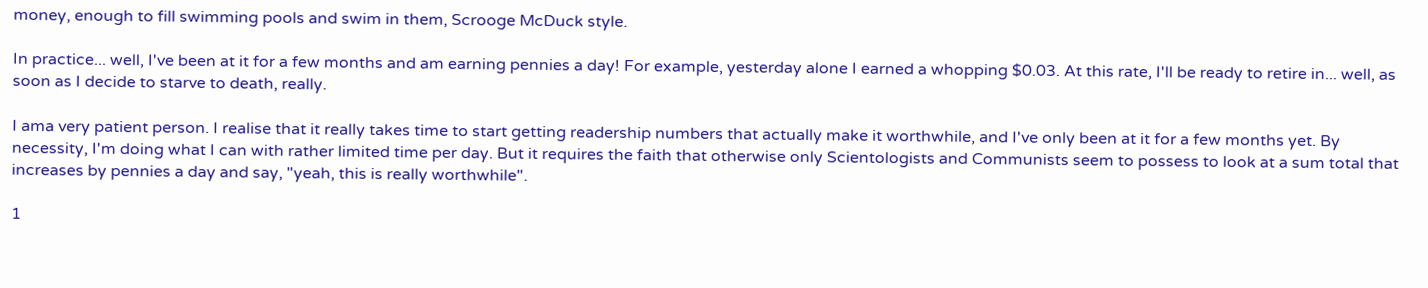money, enough to fill swimming pools and swim in them, Scrooge McDuck style.

In practice... well, I've been at it for a few months and am earning pennies a day! For example, yesterday alone I earned a whopping $0.03. At this rate, I'll be ready to retire in... well, as soon as I decide to starve to death, really.

I ama very patient person. I realise that it really takes time to start getting readership numbers that actually make it worthwhile, and I've only been at it for a few months yet. By necessity, I'm doing what I can with rather limited time per day. But it requires the faith that otherwise only Scientologists and Communists seem to possess to look at a sum total that increases by pennies a day and say, "yeah, this is really worthwhile".

1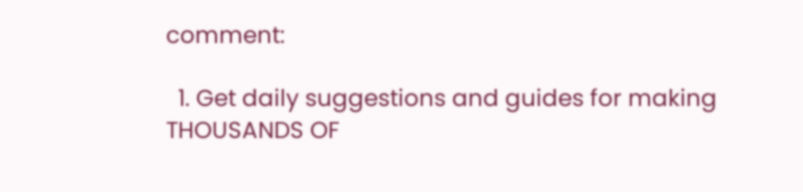comment:

  1. Get daily suggestions and guides for making THOUSANDS OF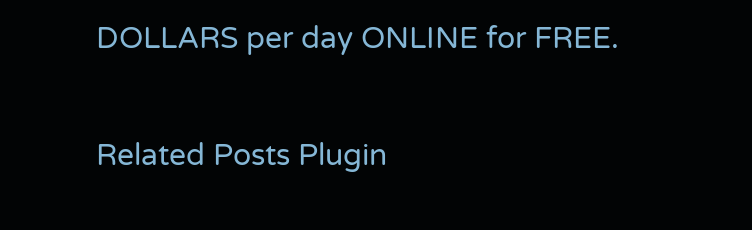DOLLARS per day ONLINE for FREE.


Related Posts Plugin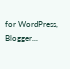for WordPress, Blogger...